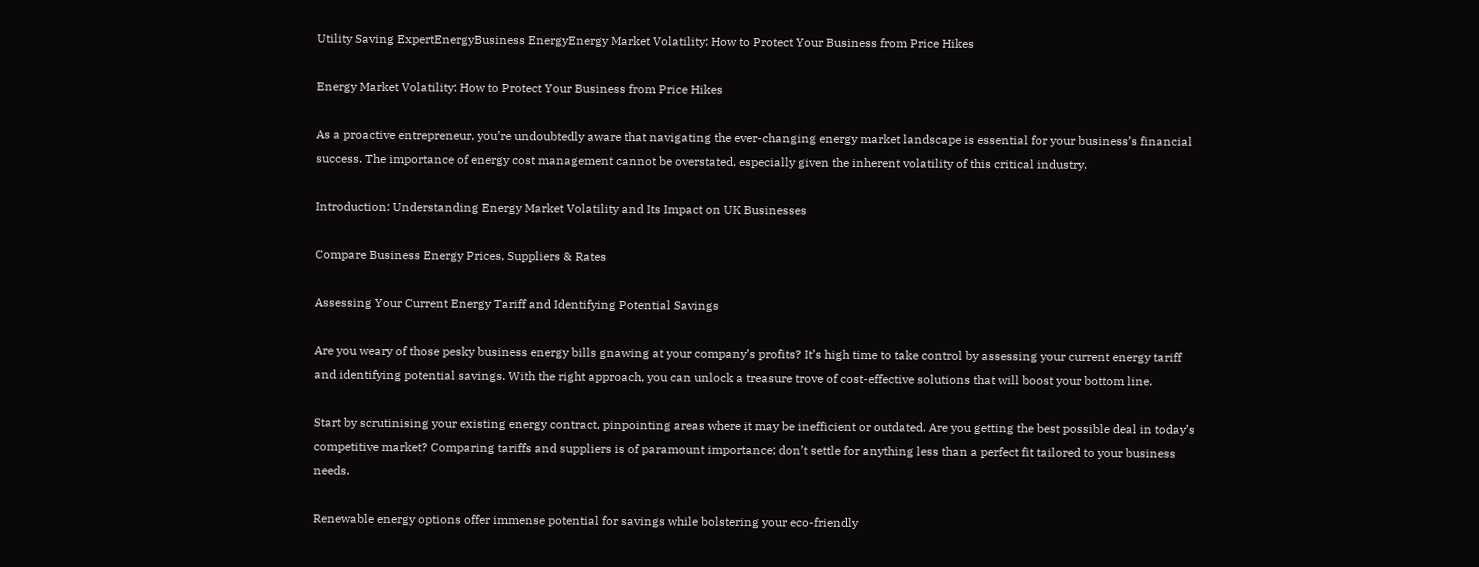Utility Saving ExpertEnergyBusiness EnergyEnergy Market Volatility: How to Protect Your Business from Price Hikes

Energy Market Volatility: How to Protect Your Business from Price Hikes

As a proactive entrepreneur, you’re undoubtedly aware that navigating the ever-changing energy market landscape is essential for your business’s financial success. The importance of energy cost management cannot be overstated, especially given the inherent volatility of this critical industry.

Introduction: Understanding Energy Market Volatility and Its Impact on UK Businesses

Compare Business Energy Prices, Suppliers & Rates

Assessing Your Current Energy Tariff and Identifying Potential Savings

Are you weary of those pesky business energy bills gnawing at your company’s profits? It’s high time to take control by assessing your current energy tariff and identifying potential savings. With the right approach, you can unlock a treasure trove of cost-effective solutions that will boost your bottom line.

Start by scrutinising your existing energy contract, pinpointing areas where it may be inefficient or outdated. Are you getting the best possible deal in today’s competitive market? Comparing tariffs and suppliers is of paramount importance; don’t settle for anything less than a perfect fit tailored to your business needs.

Renewable energy options offer immense potential for savings while bolstering your eco-friendly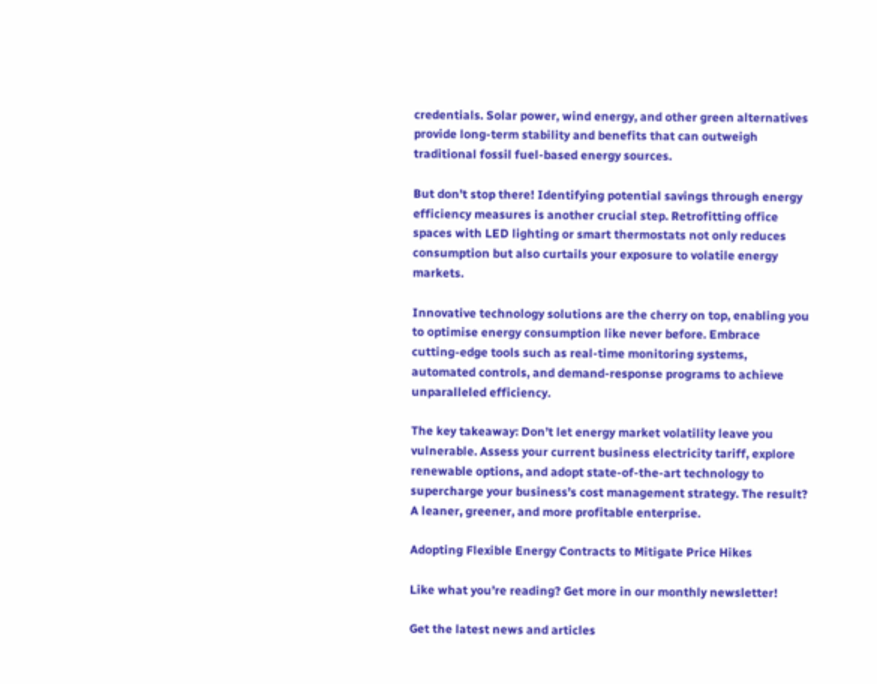credentials. Solar power, wind energy, and other green alternatives provide long-term stability and benefits that can outweigh traditional fossil fuel-based energy sources.

But don’t stop there! Identifying potential savings through energy efficiency measures is another crucial step. Retrofitting office spaces with LED lighting or smart thermostats not only reduces consumption but also curtails your exposure to volatile energy markets.

Innovative technology solutions are the cherry on top, enabling you to optimise energy consumption like never before. Embrace cutting-edge tools such as real-time monitoring systems, automated controls, and demand-response programs to achieve unparalleled efficiency.

The key takeaway: Don’t let energy market volatility leave you vulnerable. Assess your current business electricity tariff, explore renewable options, and adopt state-of-the-art technology to supercharge your business’s cost management strategy. The result? A leaner, greener, and more profitable enterprise.

Adopting Flexible Energy Contracts to Mitigate Price Hikes

Like what you’re reading? Get more in our monthly newsletter!

Get the latest news and articles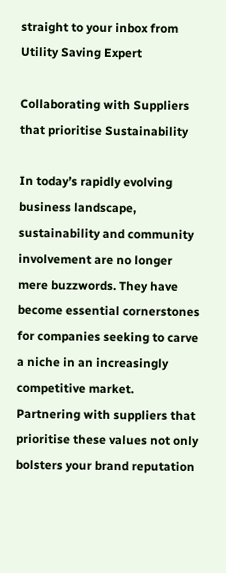straight to your inbox from Utility Saving Expert

Collaborating with Suppliers that prioritise Sustainability

In today’s rapidly evolving business landscape, sustainability and community involvement are no longer mere buzzwords. They have become essential cornerstones for companies seeking to carve a niche in an increasingly competitive market. Partnering with suppliers that prioritise these values not only bolsters your brand reputation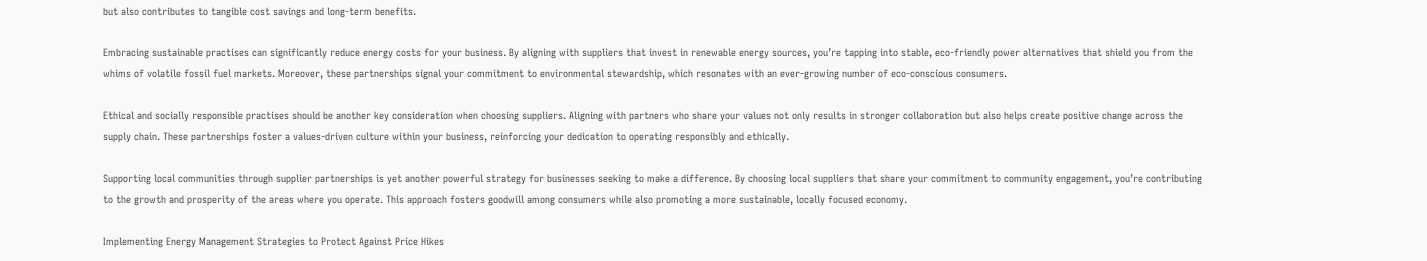but also contributes to tangible cost savings and long-term benefits.

Embracing sustainable practises can significantly reduce energy costs for your business. By aligning with suppliers that invest in renewable energy sources, you’re tapping into stable, eco-friendly power alternatives that shield you from the whims of volatile fossil fuel markets. Moreover, these partnerships signal your commitment to environmental stewardship, which resonates with an ever-growing number of eco-conscious consumers.

Ethical and socially responsible practises should be another key consideration when choosing suppliers. Aligning with partners who share your values not only results in stronger collaboration but also helps create positive change across the supply chain. These partnerships foster a values-driven culture within your business, reinforcing your dedication to operating responsibly and ethically.

Supporting local communities through supplier partnerships is yet another powerful strategy for businesses seeking to make a difference. By choosing local suppliers that share your commitment to community engagement, you’re contributing to the growth and prosperity of the areas where you operate. This approach fosters goodwill among consumers while also promoting a more sustainable, locally focused economy.

Implementing Energy Management Strategies to Protect Against Price Hikes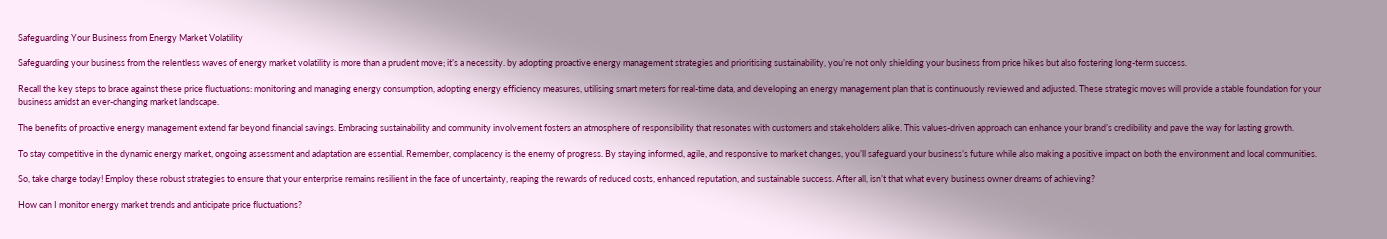Safeguarding Your Business from Energy Market Volatility

Safeguarding your business from the relentless waves of energy market volatility is more than a prudent move; it’s a necessity. by adopting proactive energy management strategies and prioritising sustainability, you’re not only shielding your business from price hikes but also fostering long-term success.

Recall the key steps to brace against these price fluctuations: monitoring and managing energy consumption, adopting energy efficiency measures, utilising smart meters for real-time data, and developing an energy management plan that is continuously reviewed and adjusted. These strategic moves will provide a stable foundation for your business amidst an ever-changing market landscape.

The benefits of proactive energy management extend far beyond financial savings. Embracing sustainability and community involvement fosters an atmosphere of responsibility that resonates with customers and stakeholders alike. This values-driven approach can enhance your brand’s credibility and pave the way for lasting growth.

To stay competitive in the dynamic energy market, ongoing assessment and adaptation are essential. Remember, complacency is the enemy of progress. By staying informed, agile, and responsive to market changes, you’ll safeguard your business’s future while also making a positive impact on both the environment and local communities.

So, take charge today! Employ these robust strategies to ensure that your enterprise remains resilient in the face of uncertainty, reaping the rewards of reduced costs, enhanced reputation, and sustainable success. After all, isn’t that what every business owner dreams of achieving?

How can I monitor energy market trends and anticipate price fluctuations?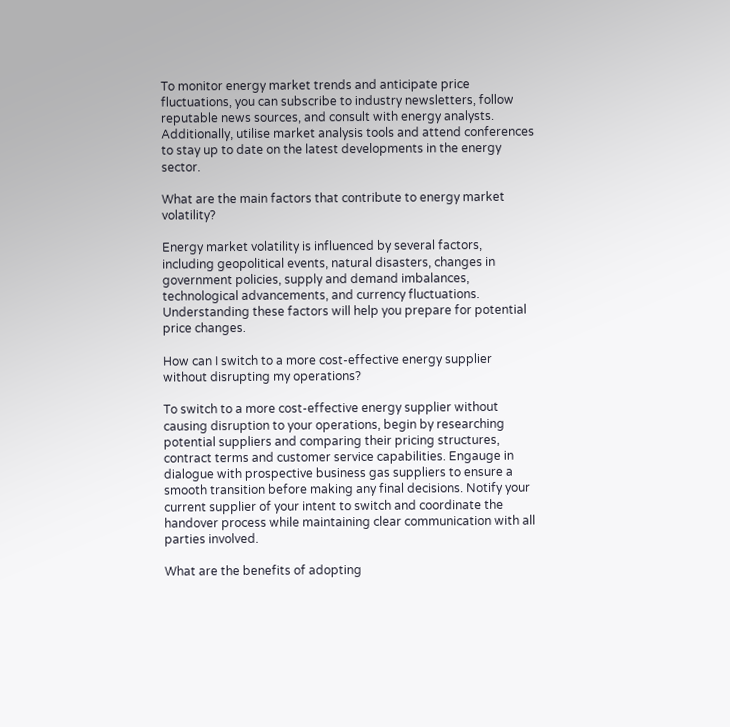To monitor energy market trends and anticipate price fluctuations, you can subscribe to industry newsletters, follow reputable news sources, and consult with energy analysts. Additionally, utilise market analysis tools and attend conferences to stay up to date on the latest developments in the energy sector.

What are the main factors that contribute to energy market volatility?

Energy market volatility is influenced by several factors, including geopolitical events, natural disasters, changes in government policies, supply and demand imbalances, technological advancements, and currency fluctuations. Understanding these factors will help you prepare for potential price changes.

How can I switch to a more cost-effective energy supplier without disrupting my operations?

To switch to a more cost-effective energy supplier without causing disruption to your operations, begin by researching potential suppliers and comparing their pricing structures, contract terms and customer service capabilities. Engauge in dialogue with prospective business gas suppliers to ensure a smooth transition before making any final decisions. Notify your current supplier of your intent to switch and coordinate the handover process while maintaining clear communication with all parties involved.

What are the benefits of adopting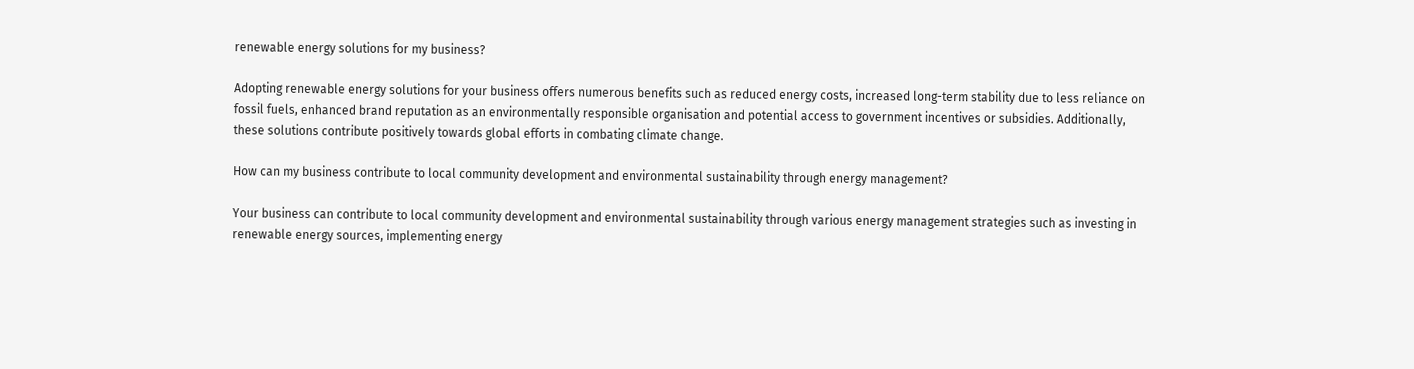renewable energy solutions for my business?

Adopting renewable energy solutions for your business offers numerous benefits such as reduced energy costs, increased long-term stability due to less reliance on fossil fuels, enhanced brand reputation as an environmentally responsible organisation and potential access to government incentives or subsidies. Additionally, these solutions contribute positively towards global efforts in combating climate change.

How can my business contribute to local community development and environmental sustainability through energy management?

Your business can contribute to local community development and environmental sustainability through various energy management strategies such as investing in renewable energy sources, implementing energy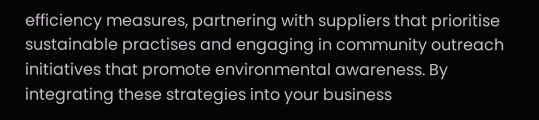efficiency measures, partnering with suppliers that prioritise sustainable practises and engaging in community outreach initiatives that promote environmental awareness. By integrating these strategies into your business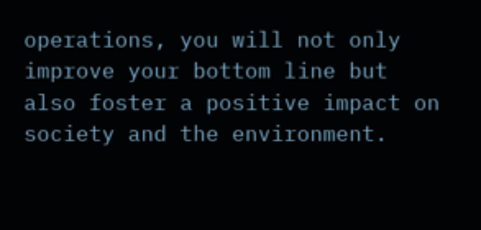operations, you will not only improve your bottom line but also foster a positive impact on society and the environment.